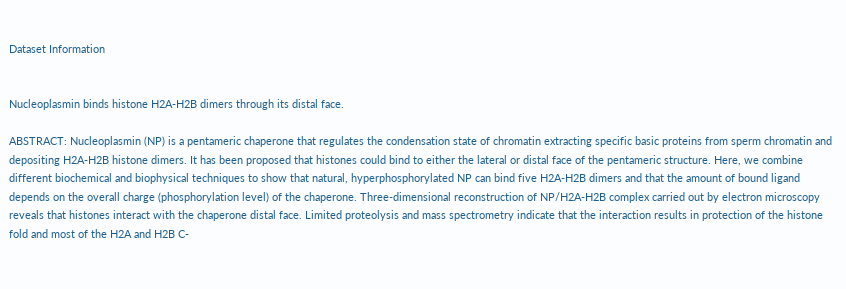Dataset Information


Nucleoplasmin binds histone H2A-H2B dimers through its distal face.

ABSTRACT: Nucleoplasmin (NP) is a pentameric chaperone that regulates the condensation state of chromatin extracting specific basic proteins from sperm chromatin and depositing H2A-H2B histone dimers. It has been proposed that histones could bind to either the lateral or distal face of the pentameric structure. Here, we combine different biochemical and biophysical techniques to show that natural, hyperphosphorylated NP can bind five H2A-H2B dimers and that the amount of bound ligand depends on the overall charge (phosphorylation level) of the chaperone. Three-dimensional reconstruction of NP/H2A-H2B complex carried out by electron microscopy reveals that histones interact with the chaperone distal face. Limited proteolysis and mass spectrometry indicate that the interaction results in protection of the histone fold and most of the H2A and H2B C-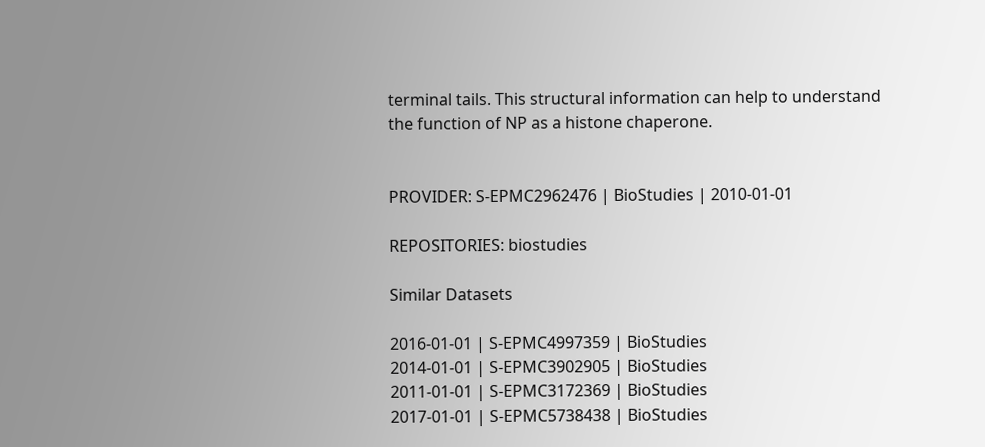terminal tails. This structural information can help to understand the function of NP as a histone chaperone.


PROVIDER: S-EPMC2962476 | BioStudies | 2010-01-01

REPOSITORIES: biostudies

Similar Datasets

2016-01-01 | S-EPMC4997359 | BioStudies
2014-01-01 | S-EPMC3902905 | BioStudies
2011-01-01 | S-EPMC3172369 | BioStudies
2017-01-01 | S-EPMC5738438 | BioStudies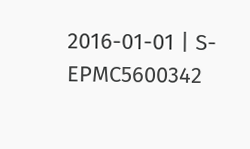2016-01-01 | S-EPMC5600342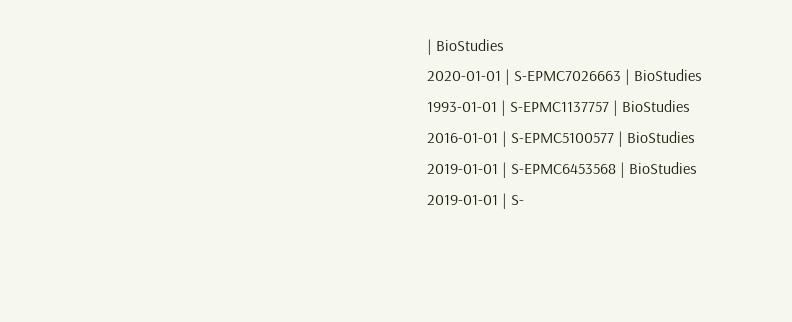| BioStudies
2020-01-01 | S-EPMC7026663 | BioStudies
1993-01-01 | S-EPMC1137757 | BioStudies
2016-01-01 | S-EPMC5100577 | BioStudies
2019-01-01 | S-EPMC6453568 | BioStudies
2019-01-01 | S-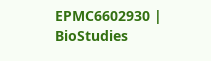EPMC6602930 | BioStudies